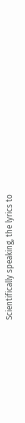Scientifically speaking, the lyrics to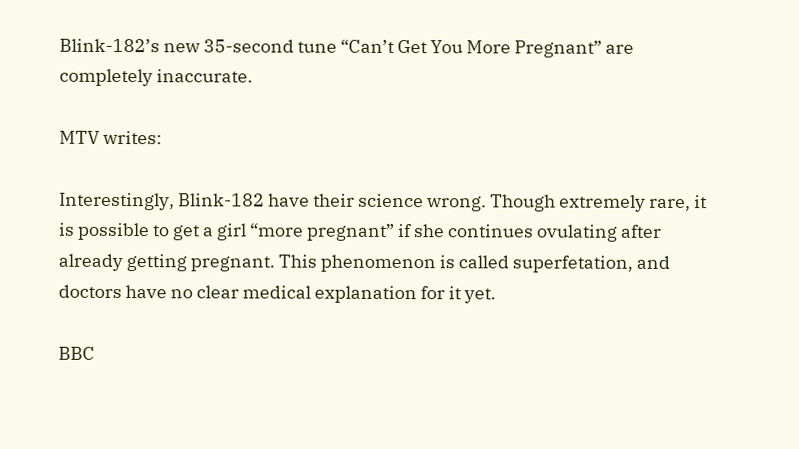Blink-182’s new 35-second tune “Can’t Get You More Pregnant” are completely inaccurate.

MTV writes:

Interestingly, Blink-182 have their science wrong. Though extremely rare, it is possible to get a girl “more pregnant” if she continues ovulating after already getting pregnant. This phenomenon is called superfetation, and doctors have no clear medical explanation for it yet.

BBC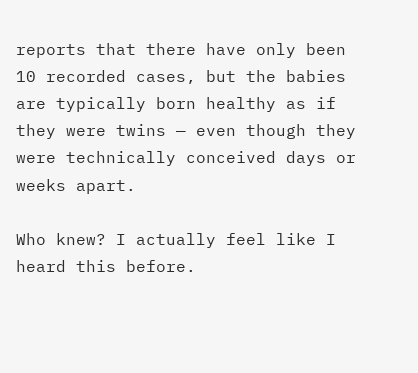reports that there have only been 10 recorded cases, but the babies are typically born healthy as if they were twins — even though they were technically conceived days or weeks apart.

Who knew? I actually feel like I heard this before.